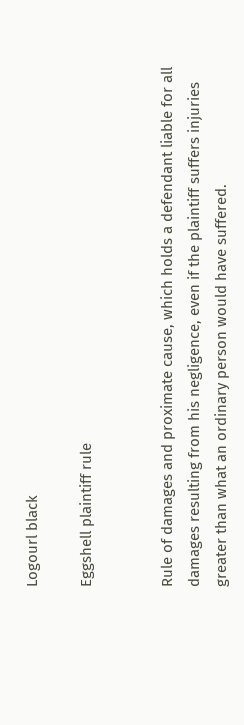Logourl black

Eggshell plaintiff rule


Rule of damages and proximate cause, which holds a defendant liable for all damages resulting from his negligence, even if the plaintiff suffers injuries greater than what an ordinary person would have suffered.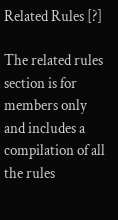Related Rules [?]

The related rules section is for members only and includes a compilation of all the rules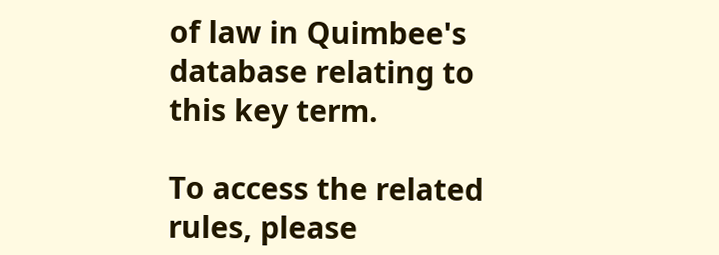of law in Quimbee's database relating to this key term.

To access the related rules, please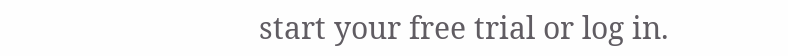start your free trial or log in.